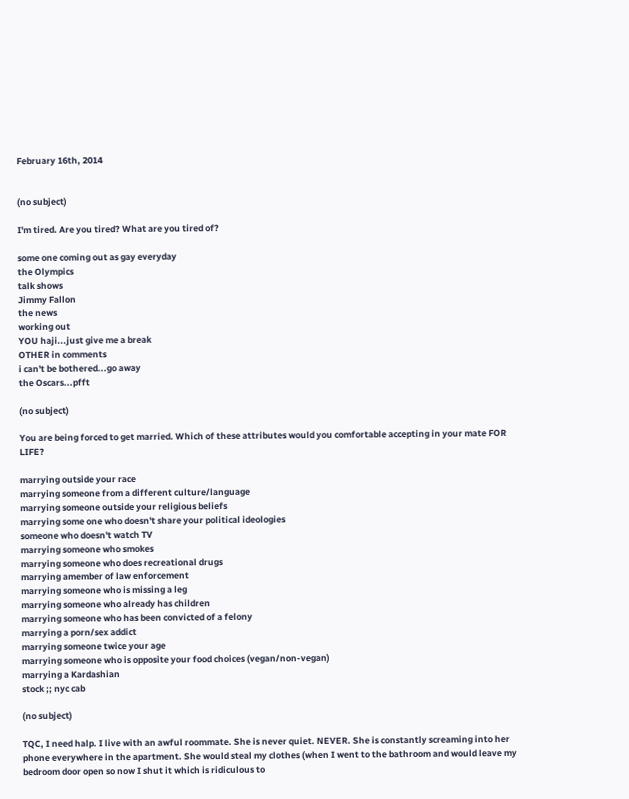February 16th, 2014


(no subject)

I'm tired. Are you tired? What are you tired of?

some one coming out as gay everyday
the Olympics
talk shows
Jimmy Fallon
the news
working out
YOU haji...just give me a break
OTHER in comments
i can't be bothered...go away
the Oscars...pfft

(no subject)

You are being forced to get married. Which of these attributes would you comfortable accepting in your mate FOR LIFE?

marrying outside your race
marrying someone from a different culture/language
marrying someone outside your religious beliefs
marrying some one who doesn't share your political ideologies
someone who doesn't watch TV
marrying someone who smokes
marrying someone who does recreational drugs
marrying amember of law enforcement
marrying someone who is missing a leg
marrying someone who already has children
marrying someone who has been convicted of a felony
marrying a porn/sex addict
marrying someone twice your age
marrying someone who is opposite your food choices (vegan/non-vegan)
marrying a Kardashian
stock ;; nyc cab

(no subject)

TQC, I need halp. I live with an awful roommate. She is never quiet. NEVER. She is constantly screaming into her phone everywhere in the apartment. She would steal my clothes (when I went to the bathroom and would leave my bedroom door open so now I shut it which is ridiculous to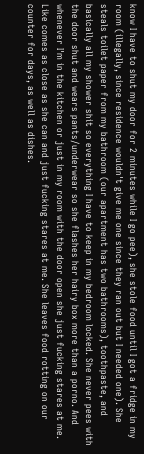know I have to shut my door for 2 minutes while I go pee), she stole food until I got a fridge in my room (illegally, since residence wouldn't give me one since they ran out but I needed one). She steals toilet paper from my bathroom (our apartment has two bathrooms), toothpaste, and basically all my shower shit so everything I have to keep in my bedroom locked. She never pees with the door shut and wears pants/underwear so she flashes her hairy box more than a porno. And whenever I'm in the kitchen or just in my room with the door open she just fucking stares at me. Like comes as close as she can and just fucking stares at me. She leaves food rotting on our counter for days, as well as dishes.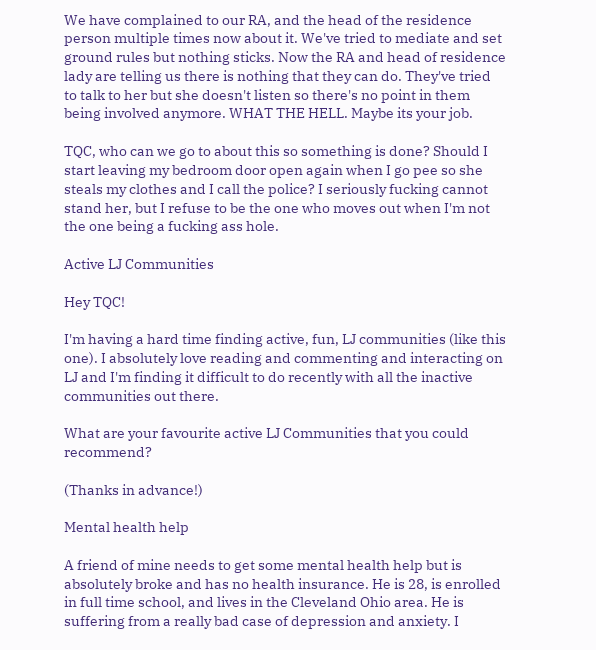We have complained to our RA, and the head of the residence person multiple times now about it. We've tried to mediate and set ground rules but nothing sticks. Now the RA and head of residence lady are telling us there is nothing that they can do. They've tried to talk to her but she doesn't listen so there's no point in them being involved anymore. WHAT THE HELL. Maybe its your job.

TQC, who can we go to about this so something is done? Should I start leaving my bedroom door open again when I go pee so she steals my clothes and I call the police? I seriously fucking cannot stand her, but I refuse to be the one who moves out when I'm not the one being a fucking ass hole.

Active LJ Communities

Hey TQC!

I'm having a hard time finding active, fun, LJ communities (like this one). I absolutely love reading and commenting and interacting on LJ and I'm finding it difficult to do recently with all the inactive communities out there.

What are your favourite active LJ Communities that you could recommend?

(Thanks in advance!)

Mental health help

A friend of mine needs to get some mental health help but is absolutely broke and has no health insurance. He is 28, is enrolled in full time school, and lives in the Cleveland Ohio area. He is suffering from a really bad case of depression and anxiety. I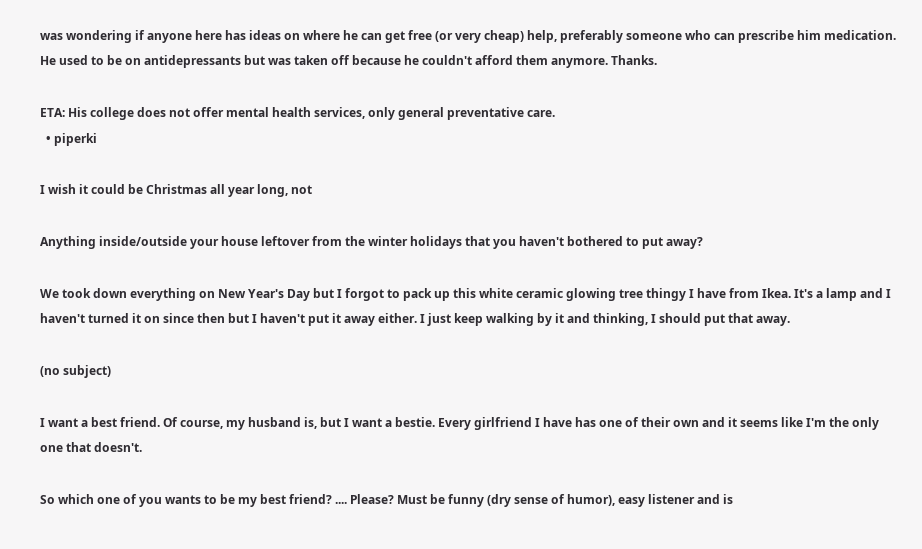was wondering if anyone here has ideas on where he can get free (or very cheap) help, preferably someone who can prescribe him medication. He used to be on antidepressants but was taken off because he couldn't afford them anymore. Thanks.

ETA: His college does not offer mental health services, only general preventative care.
  • piperki

I wish it could be Christmas all year long, not

Anything inside/outside your house leftover from the winter holidays that you haven't bothered to put away?

We took down everything on New Year's Day but I forgot to pack up this white ceramic glowing tree thingy I have from Ikea. It's a lamp and I haven't turned it on since then but I haven't put it away either. I just keep walking by it and thinking, I should put that away.

(no subject)

I want a best friend. Of course, my husband is, but I want a bestie. Every girlfriend I have has one of their own and it seems like I'm the only one that doesn't.

So which one of you wants to be my best friend? .... Please? Must be funny (dry sense of humor), easy listener and is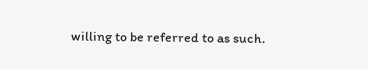willing to be referred to as such.